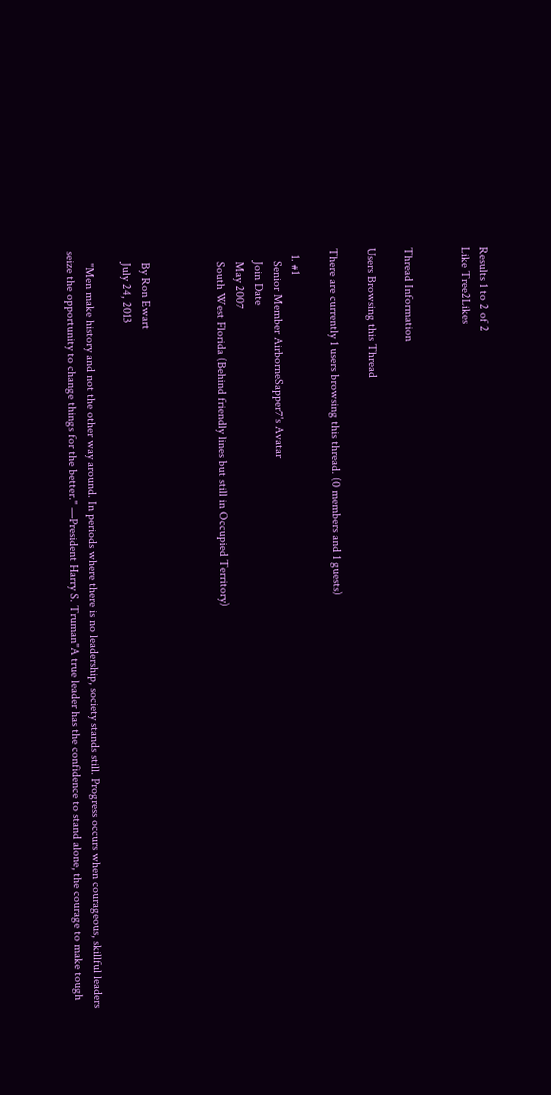Results 1 to 2 of 2
Like Tree2Likes


Thread Information

Users Browsing this Thread

There are currently 1 users browsing this thread. (0 members and 1 guests)

  1. #1
    Senior Member AirborneSapper7's Avatar
    Join Date
    May 2007
    South West Florida (Behind friendly lines but still in Occupied Territory)



    By Ron Ewart
    July 24, 2013

    "Men make history and not the other way around. In periods where there is no leadership, society stands still. Progress occurs when courageous, skillful leaders seize the opportunity to change things for the better." —President Harry S. Truman"A true leader has the confidence to stand alone, the courage to make tough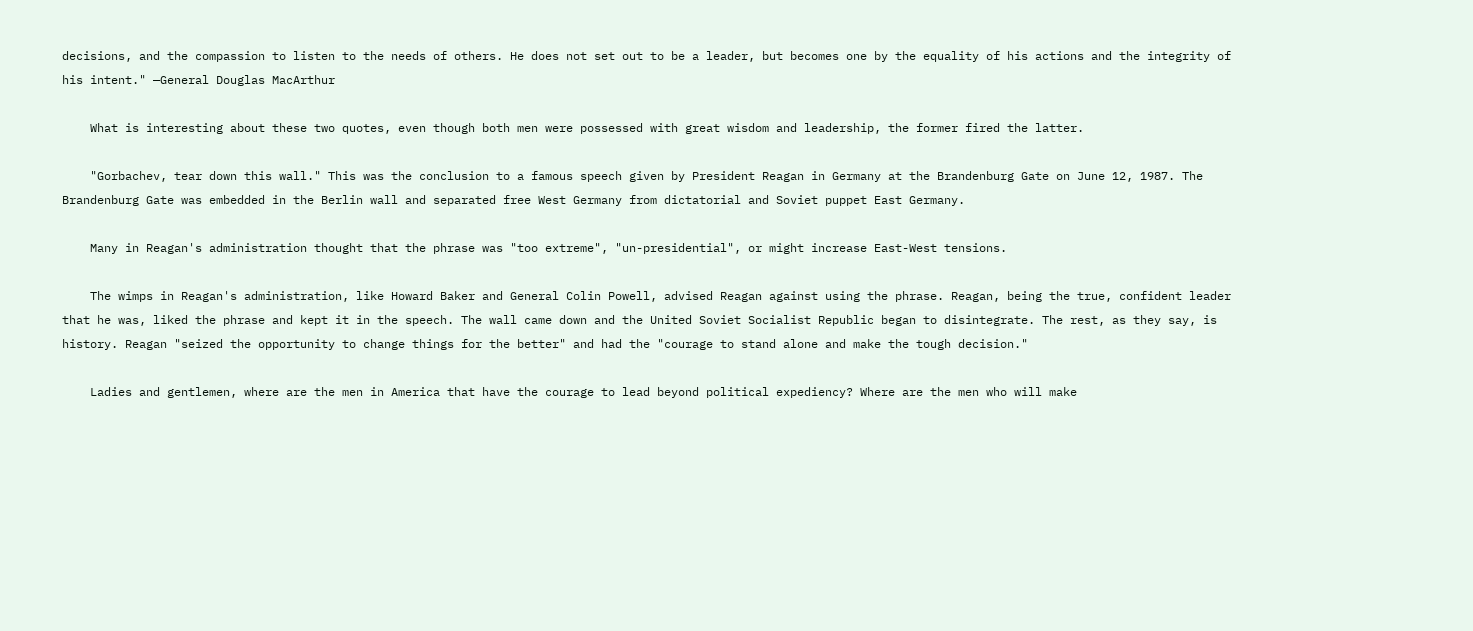decisions, and the compassion to listen to the needs of others. He does not set out to be a leader, but becomes one by the equality of his actions and the integrity of his intent." —General Douglas MacArthur

    What is interesting about these two quotes, even though both men were possessed with great wisdom and leadership, the former fired the latter.

    "Gorbachev, tear down this wall." This was the conclusion to a famous speech given by President Reagan in Germany at the Brandenburg Gate on June 12, 1987. The Brandenburg Gate was embedded in the Berlin wall and separated free West Germany from dictatorial and Soviet puppet East Germany.

    Many in Reagan's administration thought that the phrase was "too extreme", "un-presidential", or might increase East-West tensions.

    The wimps in Reagan's administration, like Howard Baker and General Colin Powell, advised Reagan against using the phrase. Reagan, being the true, confident leader that he was, liked the phrase and kept it in the speech. The wall came down and the United Soviet Socialist Republic began to disintegrate. The rest, as they say, is history. Reagan "seized the opportunity to change things for the better" and had the "courage to stand alone and make the tough decision."

    Ladies and gentlemen, where are the men in America that have the courage to lead beyond political expediency? Where are the men who will make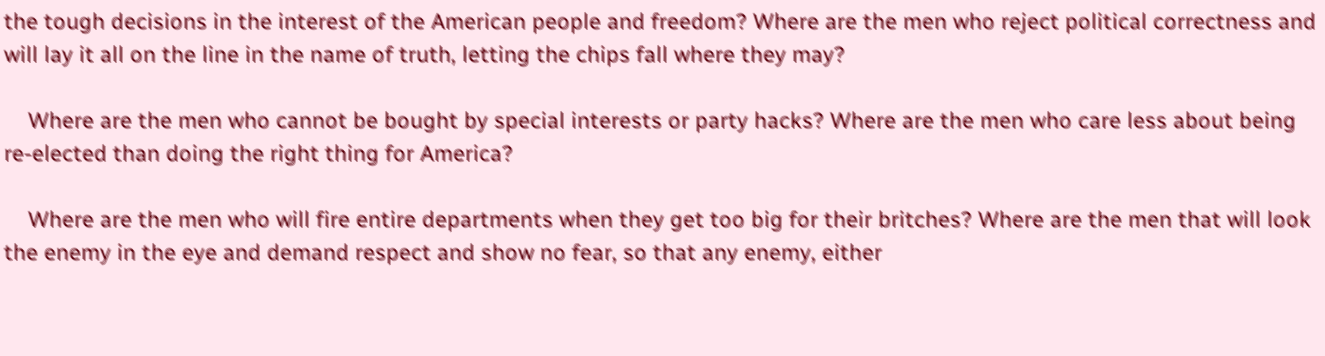the tough decisions in the interest of the American people and freedom? Where are the men who reject political correctness and will lay it all on the line in the name of truth, letting the chips fall where they may?

    Where are the men who cannot be bought by special interests or party hacks? Where are the men who care less about being re-elected than doing the right thing for America?

    Where are the men who will fire entire departments when they get too big for their britches? Where are the men that will look the enemy in the eye and demand respect and show no fear, so that any enemy, either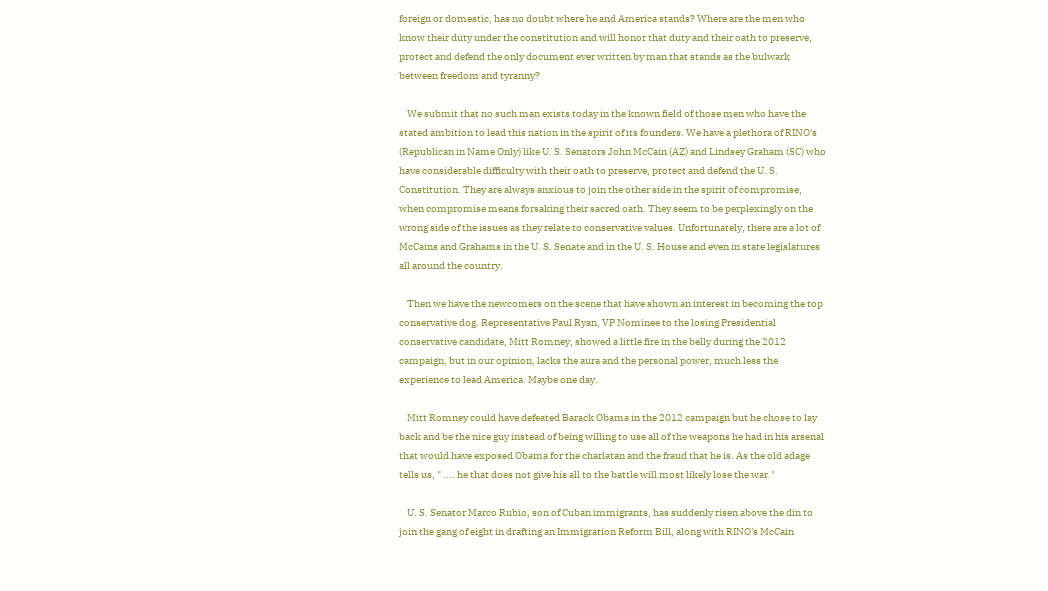foreign or domestic, has no doubt where he and America stands? Where are the men who know their duty under the constitution and will honor that duty and their oath to preserve, protect and defend the only document ever written by man that stands as the bulwark between freedom and tyranny?

    We submit that no such man exists today in the known field of those men who have the stated ambition to lead this nation in the spirit of its founders. We have a plethora of RINO's (Republican in Name Only) like U. S. Senators John McCain (AZ) and Lindsey Graham (SC) who have considerable difficulty with their oath to preserve, protect and defend the U. S. Constitution. They are always anxious to join the other side in the spirit of compromise, when compromise means forsaking their sacred oath. They seem to be perplexingly on the wrong side of the issues as they relate to conservative values. Unfortunately, there are a lot of McCains and Grahams in the U. S. Senate and in the U. S. House and even in state legislatures all around the country.

    Then we have the newcomers on the scene that have shown an interest in becoming the top conservative dog. Representative Paul Ryan, VP Nominee to the losing Presidential conservative candidate, Mitt Romney, showed a little fire in the belly during the 2012 campaign, but in our opinion, lacks the aura and the personal power, much less the experience to lead America. Maybe one day.

    Mitt Romney could have defeated Barack Obama in the 2012 campaign but he chose to lay back and be the nice guy instead of being willing to use all of the weapons he had in his arsenal that would have exposed Obama for the charlatan and the fraud that he is. As the old adage tells us, " .... he that does not give his all to the battle will most likely lose the war."

    U. S. Senator Marco Rubio, son of Cuban immigrants, has suddenly risen above the din to join the gang of eight in drafting an Immigration Reform Bill, along with RINO's McCain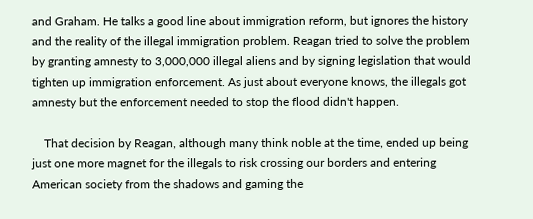and Graham. He talks a good line about immigration reform, but ignores the history and the reality of the illegal immigration problem. Reagan tried to solve the problem by granting amnesty to 3,000,000 illegal aliens and by signing legislation that would tighten up immigration enforcement. As just about everyone knows, the illegals got amnesty but the enforcement needed to stop the flood didn't happen.

    That decision by Reagan, although many think noble at the time, ended up being just one more magnet for the illegals to risk crossing our borders and entering American society from the shadows and gaming the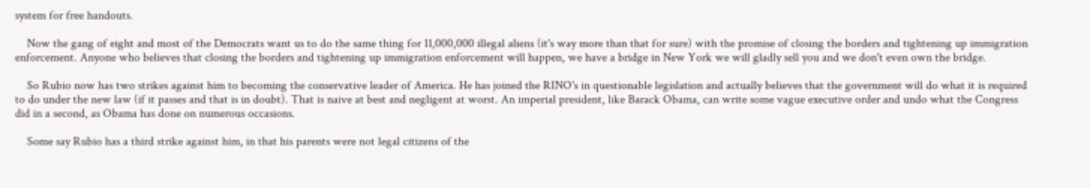system for free handouts.

    Now the gang of eight and most of the Democrats want us to do the same thing for 11,000,000 illegal aliens (it's way more than that for sure) with the promise of closing the borders and tightening up immigration enforcement. Anyone who believes that closing the borders and tightening up immigration enforcement will happen, we have a bridge in New York we will gladly sell you and we don't even own the bridge.

    So Rubio now has two strikes against him to becoming the conservative leader of America. He has joined the RINO's in questionable legislation and actually believes that the government will do what it is required to do under the new law (if it passes and that is in doubt). That is naive at best and negligent at worst. An imperial president, like Barack Obama, can write some vague executive order and undo what the Congress did in a second, as Obama has done on numerous occasions.

    Some say Rubio has a third strike against him, in that his parents were not legal citizens of the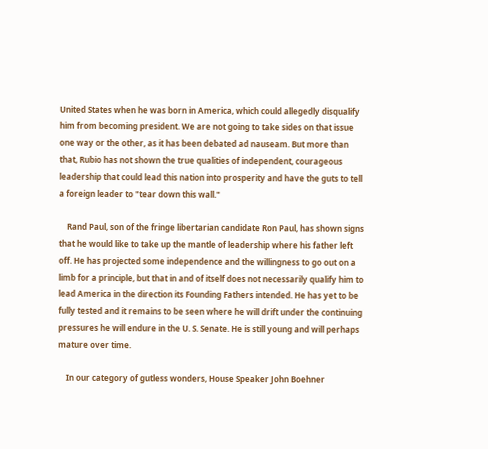United States when he was born in America, which could allegedly disqualify him from becoming president. We are not going to take sides on that issue one way or the other, as it has been debated ad nauseam. But more than that, Rubio has not shown the true qualities of independent, courageous leadership that could lead this nation into prosperity and have the guts to tell a foreign leader to "tear down this wall."

    Rand Paul, son of the fringe libertarian candidate Ron Paul, has shown signs that he would like to take up the mantle of leadership where his father left off. He has projected some independence and the willingness to go out on a limb for a principle, but that in and of itself does not necessarily qualify him to lead America in the direction its Founding Fathers intended. He has yet to be fully tested and it remains to be seen where he will drift under the continuing pressures he will endure in the U. S. Senate. He is still young and will perhaps mature over time.

    In our category of gutless wonders, House Speaker John Boehner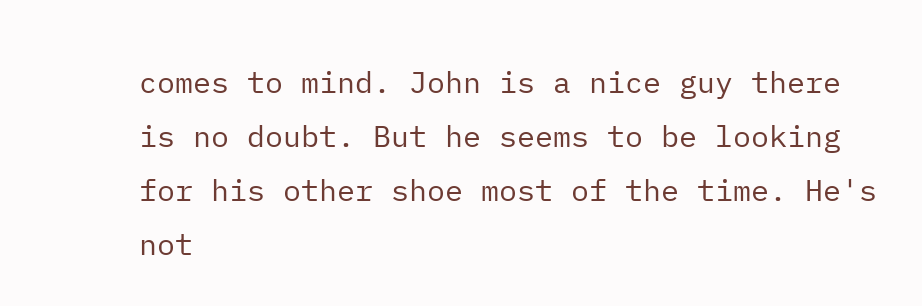comes to mind. John is a nice guy there is no doubt. But he seems to be looking for his other shoe most of the time. He's not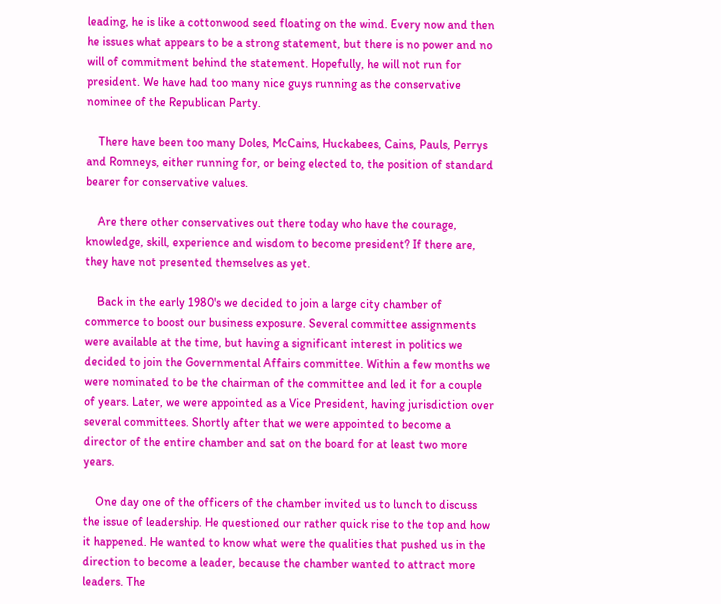leading, he is like a cottonwood seed floating on the wind. Every now and then he issues what appears to be a strong statement, but there is no power and no will of commitment behind the statement. Hopefully, he will not run for president. We have had too many nice guys running as the conservative nominee of the Republican Party.

    There have been too many Doles, McCains, Huckabees, Cains, Pauls, Perrys and Romneys, either running for, or being elected to, the position of standard bearer for conservative values.

    Are there other conservatives out there today who have the courage, knowledge, skill, experience and wisdom to become president? If there are, they have not presented themselves as yet.

    Back in the early 1980's we decided to join a large city chamber of commerce to boost our business exposure. Several committee assignments were available at the time, but having a significant interest in politics we decided to join the Governmental Affairs committee. Within a few months we were nominated to be the chairman of the committee and led it for a couple of years. Later, we were appointed as a Vice President, having jurisdiction over several committees. Shortly after that we were appointed to become a director of the entire chamber and sat on the board for at least two more years.

    One day one of the officers of the chamber invited us to lunch to discuss the issue of leadership. He questioned our rather quick rise to the top and how it happened. He wanted to know what were the qualities that pushed us in the direction to become a leader, because the chamber wanted to attract more leaders. The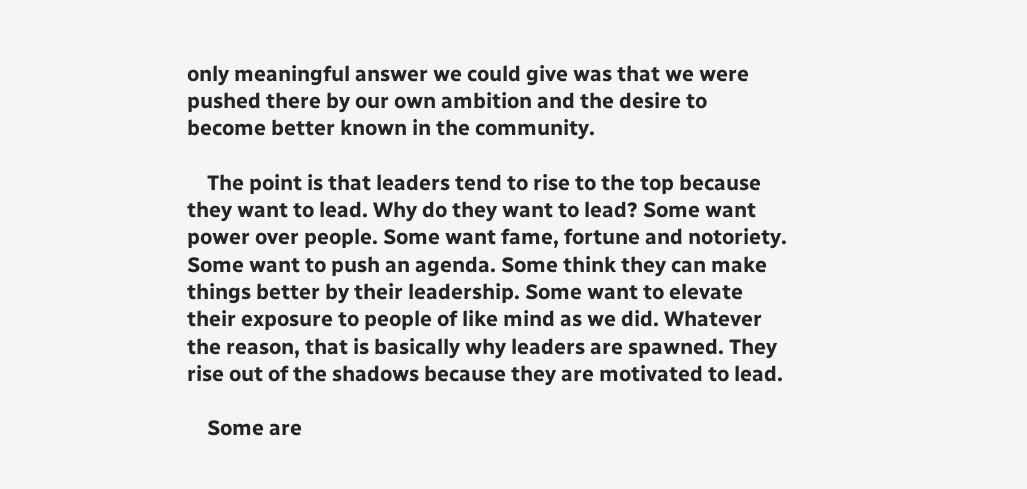only meaningful answer we could give was that we were pushed there by our own ambition and the desire to become better known in the community.

    The point is that leaders tend to rise to the top because they want to lead. Why do they want to lead? Some want power over people. Some want fame, fortune and notoriety. Some want to push an agenda. Some think they can make things better by their leadership. Some want to elevate their exposure to people of like mind as we did. Whatever the reason, that is basically why leaders are spawned. They rise out of the shadows because they are motivated to lead.

    Some are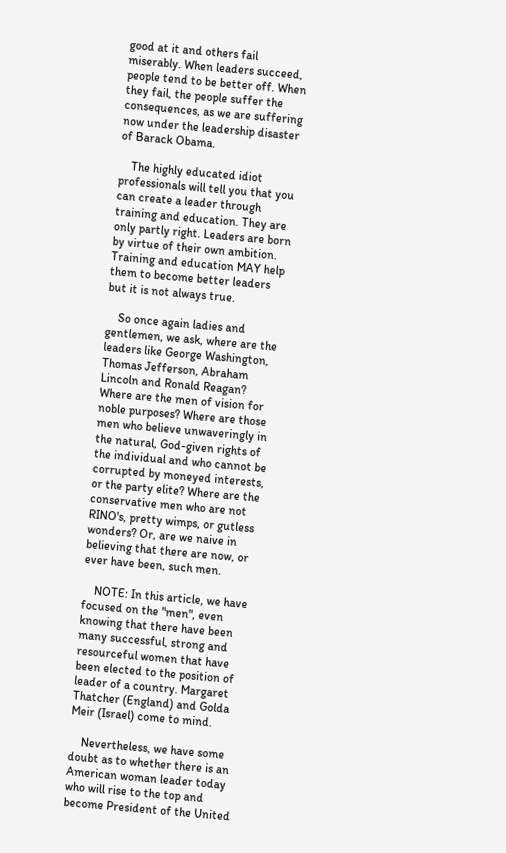good at it and others fail miserably. When leaders succeed, people tend to be better off. When they fail, the people suffer the consequences, as we are suffering now under the leadership disaster of Barack Obama.

    The highly educated idiot professionals will tell you that you can create a leader through training and education. They are only partly right. Leaders are born by virtue of their own ambition. Training and education MAY help them to become better leaders but it is not always true.

    So once again ladies and gentlemen, we ask, where are the leaders like George Washington, Thomas Jefferson, Abraham Lincoln and Ronald Reagan? Where are the men of vision for noble purposes? Where are those men who believe unwaveringly in the natural, God-given rights of the individual and who cannot be corrupted by moneyed interests, or the party elite? Where are the conservative men who are not RINO's, pretty wimps, or gutless wonders? Or, are we naive in believing that there are now, or ever have been, such men.

    NOTE: In this article, we have focused on the "men", even knowing that there have been many successful, strong and resourceful women that have been elected to the position of leader of a country. Margaret Thatcher (England) and Golda Meir (Israel) come to mind.

    Nevertheless, we have some doubt as to whether there is an American woman leader today who will rise to the top and become President of the United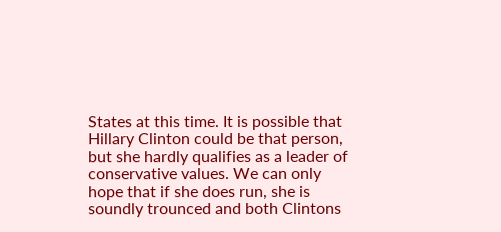States at this time. It is possible that Hillary Clinton could be that person, but she hardly qualifies as a leader of conservative values. We can only hope that if she does run, she is soundly trounced and both Clintons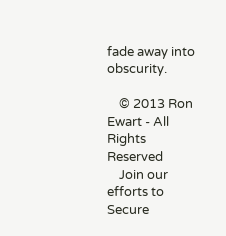fade away into obscurity.

    © 2013 Ron Ewart - All Rights Reserved
    Join our efforts to Secure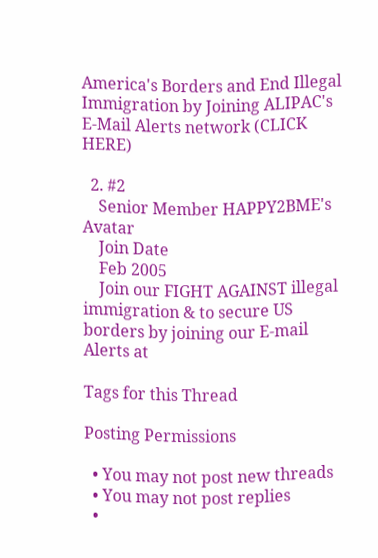America's Borders and End Illegal Immigration by Joining ALIPAC's E-Mail Alerts network (CLICK HERE)

  2. #2
    Senior Member HAPPY2BME's Avatar
    Join Date
    Feb 2005
    Join our FIGHT AGAINST illegal immigration & to secure US borders by joining our E-mail Alerts at

Tags for this Thread

Posting Permissions

  • You may not post new threads
  • You may not post replies
  •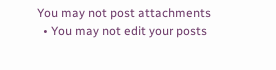You may not post attachments
  • You may not edit your posts